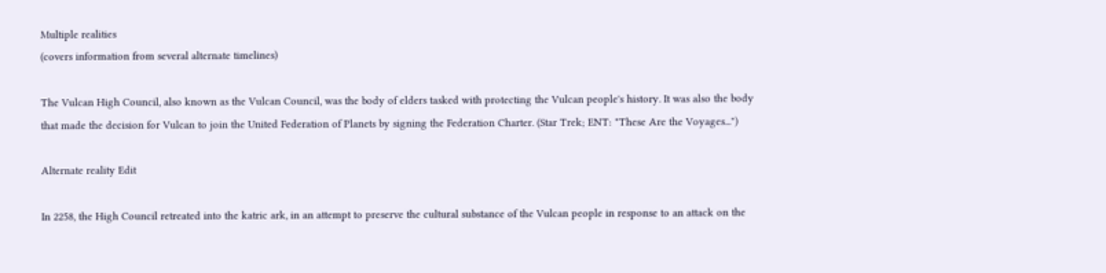Multiple realities
(covers information from several alternate timelines)

The Vulcan High Council, also known as the Vulcan Council, was the body of elders tasked with protecting the Vulcan people's history. It was also the body that made the decision for Vulcan to join the United Federation of Planets by signing the Federation Charter. (Star Trek; ENT: "These Are the Voyages...")

Alternate reality Edit

In 2258, the High Council retreated into the katric ark, in an attempt to preserve the cultural substance of the Vulcan people in response to an attack on the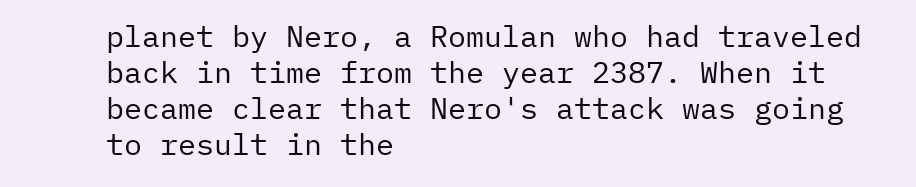planet by Nero, a Romulan who had traveled back in time from the year 2387. When it became clear that Nero's attack was going to result in the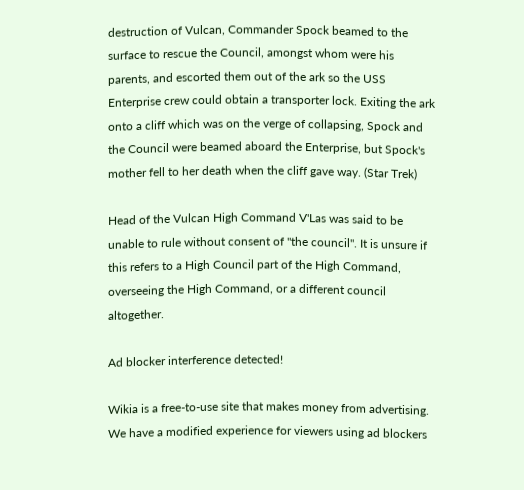destruction of Vulcan, Commander Spock beamed to the surface to rescue the Council, amongst whom were his parents, and escorted them out of the ark so the USS Enterprise crew could obtain a transporter lock. Exiting the ark onto a cliff which was on the verge of collapsing, Spock and the Council were beamed aboard the Enterprise, but Spock's mother fell to her death when the cliff gave way. (Star Trek)

Head of the Vulcan High Command V'Las was said to be unable to rule without consent of "the council". It is unsure if this refers to a High Council part of the High Command, overseeing the High Command, or a different council altogether.

Ad blocker interference detected!

Wikia is a free-to-use site that makes money from advertising. We have a modified experience for viewers using ad blockers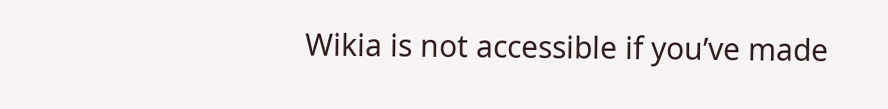Wikia is not accessible if you’ve made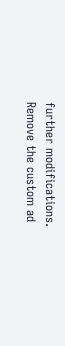further modifications. Remove the custom ad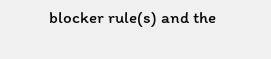blocker rule(s) and the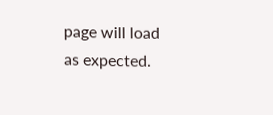page will load as expected.